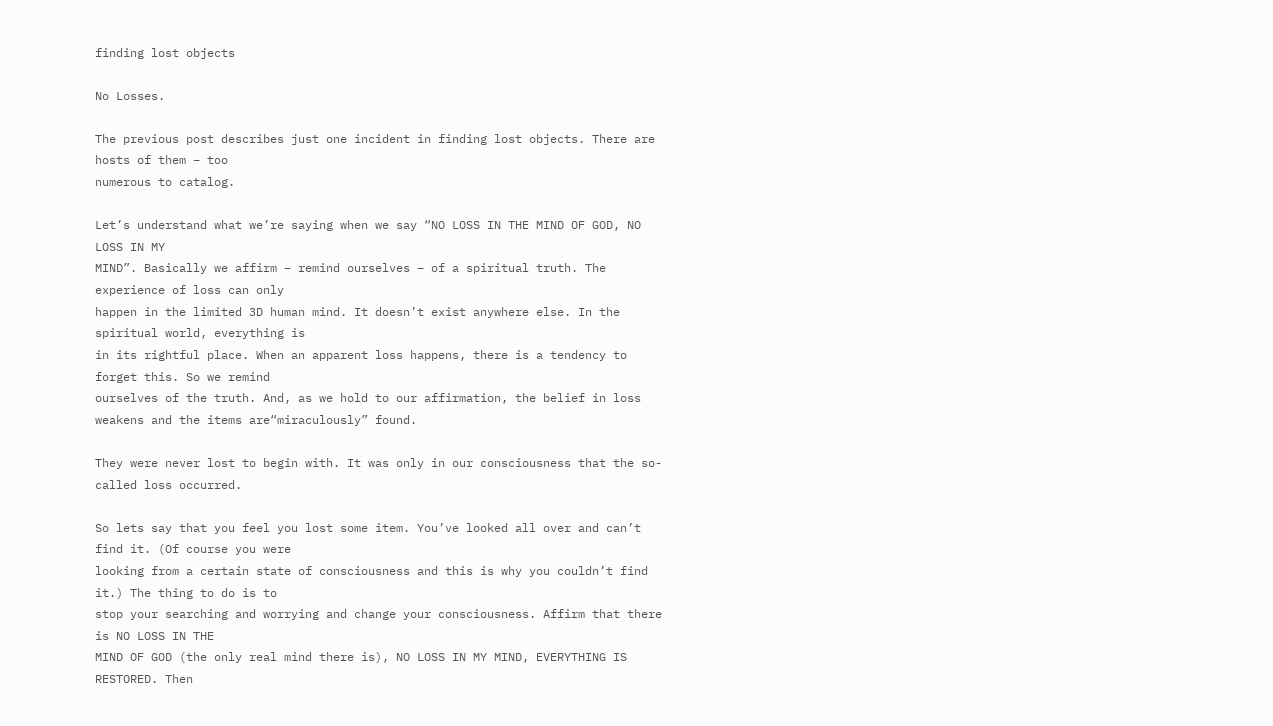finding lost objects

No Losses.

The previous post describes just one incident in finding lost objects. There are hosts of them – too
numerous to catalog.

Let’s understand what we’re saying when we say “NO LOSS IN THE MIND OF GOD, NO LOSS IN MY
MIND”. Basically we affirm – remind ourselves – of a spiritual truth. The experience of loss can only
happen in the limited 3D human mind. It doesn’t exist anywhere else. In the spiritual world, everything is
in its rightful place. When an apparent loss happens, there is a tendency to forget this. So we remind
ourselves of the truth. And, as we hold to our affirmation, the belief in loss weakens and the items are“miraculously” found.

They were never lost to begin with. It was only in our consciousness that the so-
called loss occurred.

So lets say that you feel you lost some item. You’ve looked all over and can’t find it. (Of course you were
looking from a certain state of consciousness and this is why you couldn’t find it.) The thing to do is to
stop your searching and worrying and change your consciousness. Affirm that there is NO LOSS IN THE
MIND OF GOD (the only real mind there is), NO LOSS IN MY MIND, EVERYTHING IS RESTORED. Then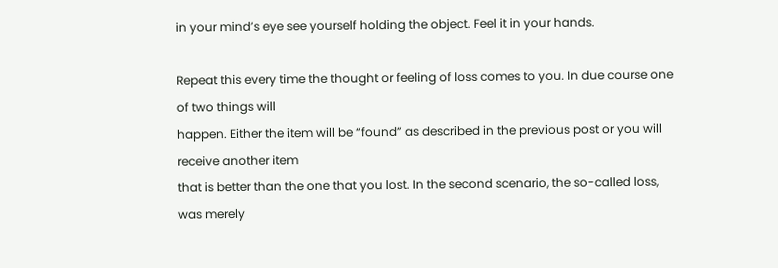in your mind’s eye see yourself holding the object. Feel it in your hands.

Repeat this every time the thought or feeling of loss comes to you. In due course one of two things will
happen. Either the item will be “found” as described in the previous post or you will receive another item
that is better than the one that you lost. In the second scenario, the so-called loss, was merely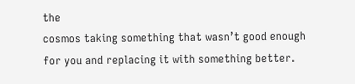the
cosmos taking something that wasn’t good enough for you and replacing it with something better.